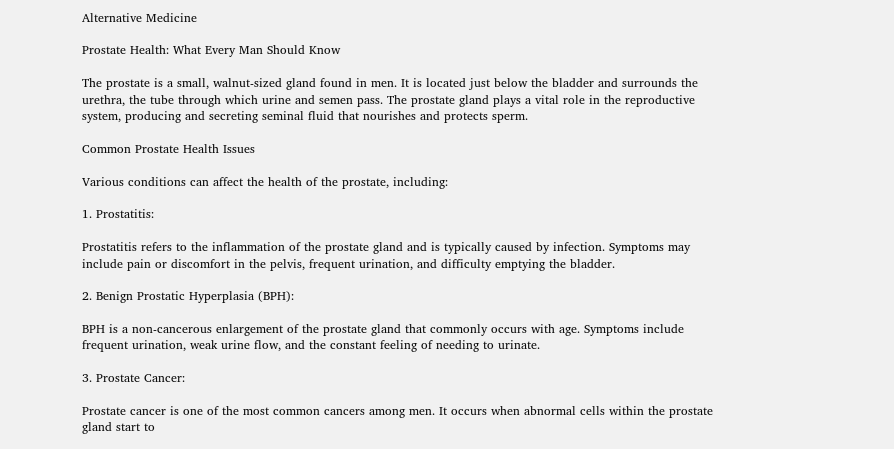Alternative Medicine

Prostate Health: What Every Man Should Know

The prostate is a small, walnut-sized gland found in men. It is located just below the bladder and surrounds the urethra, the tube through which urine and semen pass. The prostate gland plays a vital role in the reproductive system, producing and secreting seminal fluid that nourishes and protects sperm.

Common Prostate Health Issues

Various conditions can affect the health of the prostate, including:

1. Prostatitis:

Prostatitis refers to the inflammation of the prostate gland and is typically caused by infection. Symptoms may include pain or discomfort in the pelvis, frequent urination, and difficulty emptying the bladder.

2. Benign Prostatic Hyperplasia (BPH):

BPH is a non-cancerous enlargement of the prostate gland that commonly occurs with age. Symptoms include frequent urination, weak urine flow, and the constant feeling of needing to urinate.

3. Prostate Cancer:

Prostate cancer is one of the most common cancers among men. It occurs when abnormal cells within the prostate gland start to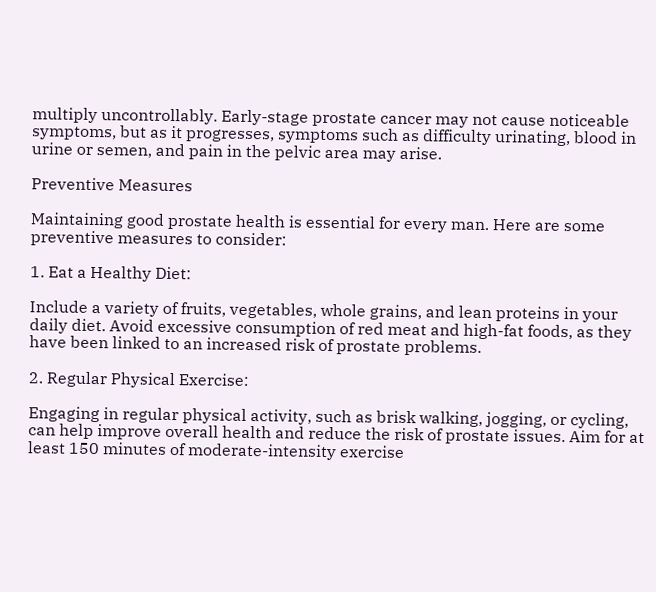multiply uncontrollably. Early-stage prostate cancer may not cause noticeable symptoms, but as it progresses, symptoms such as difficulty urinating, blood in urine or semen, and pain in the pelvic area may arise.

Preventive Measures

Maintaining good prostate health is essential for every man. Here are some preventive measures to consider:

1. Eat a Healthy Diet:

Include a variety of fruits, vegetables, whole grains, and lean proteins in your daily diet. Avoid excessive consumption of red meat and high-fat foods, as they have been linked to an increased risk of prostate problems.

2. Regular Physical Exercise:

Engaging in regular physical activity, such as brisk walking, jogging, or cycling, can help improve overall health and reduce the risk of prostate issues. Aim for at least 150 minutes of moderate-intensity exercise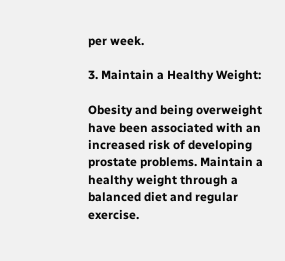per week.

3. Maintain a Healthy Weight:

Obesity and being overweight have been associated with an increased risk of developing prostate problems. Maintain a healthy weight through a balanced diet and regular exercise.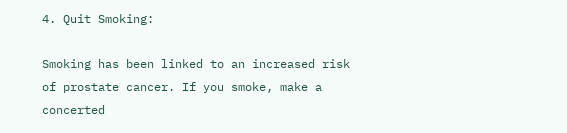4. Quit Smoking:

Smoking has been linked to an increased risk of prostate cancer. If you smoke, make a concerted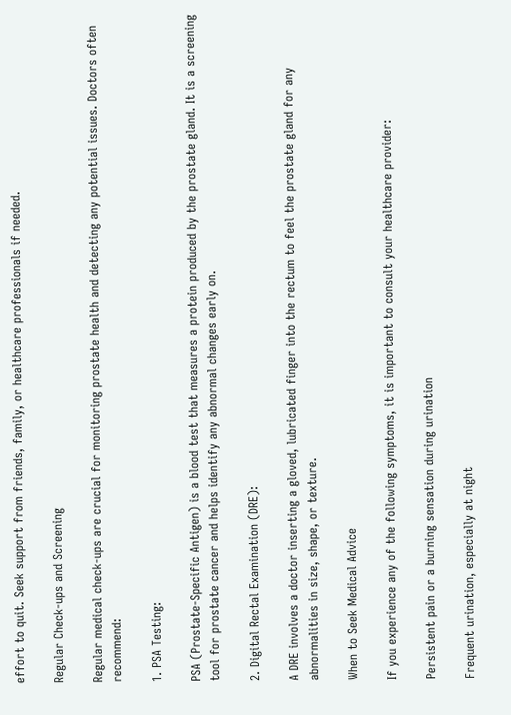effort to quit. Seek support from friends, family, or healthcare professionals if needed.

Regular Check-ups and Screening

Regular medical check-ups are crucial for monitoring prostate health and detecting any potential issues. Doctors often recommend:

1. PSA Testing:

PSA (Prostate-Specific Antigen) is a blood test that measures a protein produced by the prostate gland. It is a screening tool for prostate cancer and helps identify any abnormal changes early on.

2. Digital Rectal Examination (DRE):

A DRE involves a doctor inserting a gloved, lubricated finger into the rectum to feel the prostate gland for any abnormalities in size, shape, or texture.

When to Seek Medical Advice

If you experience any of the following symptoms, it is important to consult your healthcare provider:

Persistent pain or a burning sensation during urination

Frequent urination, especially at night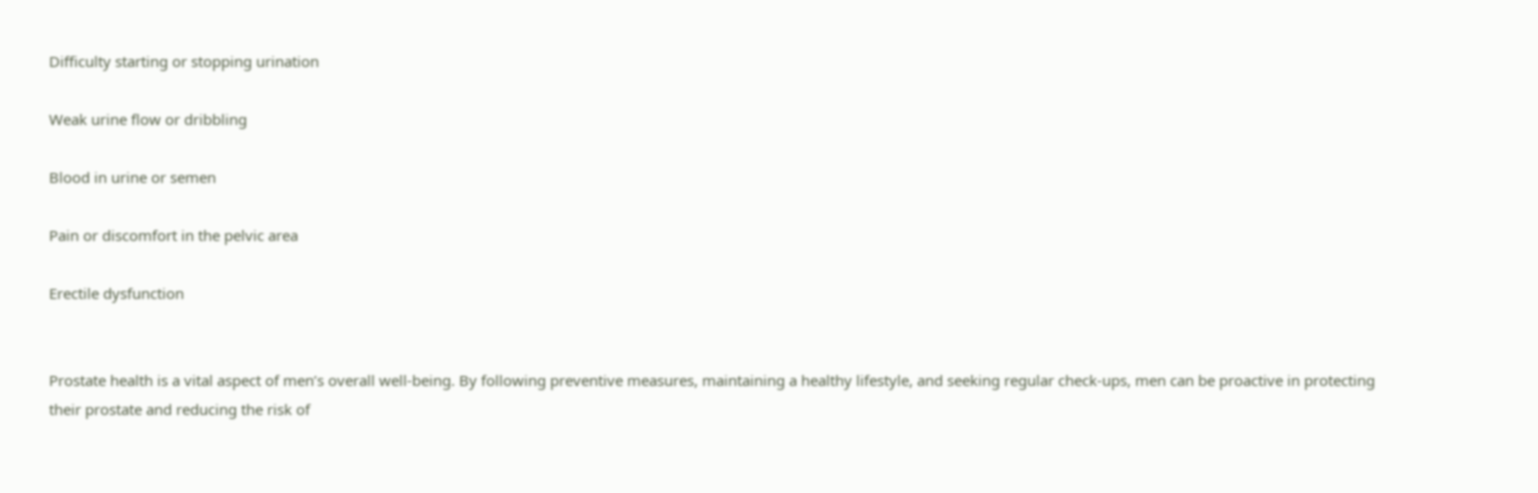Difficulty starting or stopping urination

Weak urine flow or dribbling

Blood in urine or semen

Pain or discomfort in the pelvic area

Erectile dysfunction


Prostate health is a vital aspect of men’s overall well-being. By following preventive measures, maintaining a healthy lifestyle, and seeking regular check-ups, men can be proactive in protecting their prostate and reducing the risk of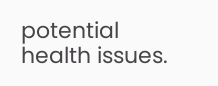potential health issues.